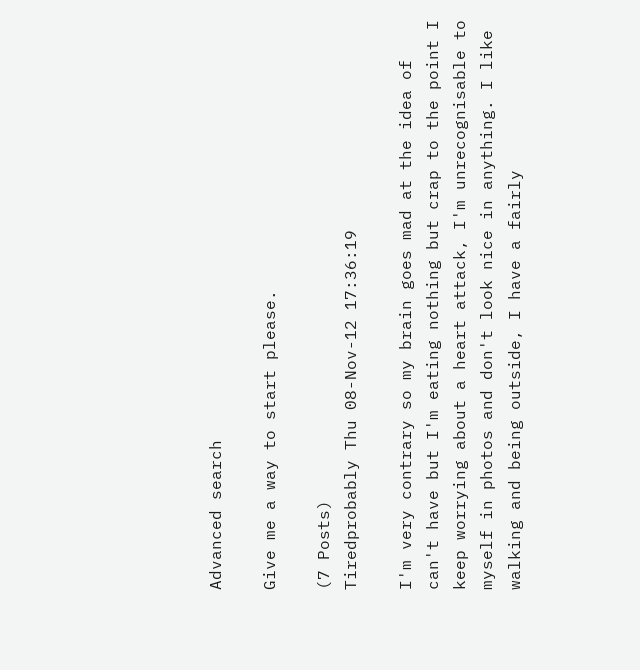Advanced search

Give me a way to start please.

(7 Posts)
Tiredprobably Thu 08-Nov-12 17:36:19

I'm very contrary so my brain goes mad at the idea of can't have but I'm eating nothing but crap to the point I keep worrying about a heart attack, I'm unrecognisable to myself in photos and don't look nice in anything. I like walking and being outside, I have a fairly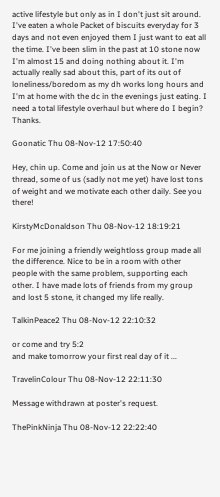active lifestyle but only as in I don't just sit around. I've eaten a whole Packet of biscuits everyday for 3 days and not even enjoyed them I just want to eat all the time. I've been slim in the past at 10 stone now I'm almost 15 and doing nothing about it. I'm actually really sad about this, part of its out of loneliness/boredom as my dh works long hours and I'm at home with the dc in the evenings just eating. I need a total lifestyle overhaul but where do I begin? Thanks.

Goonatic Thu 08-Nov-12 17:50:40

Hey, chin up. Come and join us at the Now or Never thread, some of us (sadly not me yet) have lost tons of weight and we motivate each other daily. See you there!

KirstyMcDonaldson Thu 08-Nov-12 18:19:21

For me joining a friendly weightloss group made all the difference. Nice to be in a room with other people with the same problem, supporting each other. I have made lots of friends from my group and lost 5 stone, it changed my life really.

TalkinPeace2 Thu 08-Nov-12 22:10:32

or come and try 5:2
and make tomorrow your first real day of it ...

TravelinColour Thu 08-Nov-12 22:11:30

Message withdrawn at poster's request.

ThePinkNinja Thu 08-Nov-12 22:22:40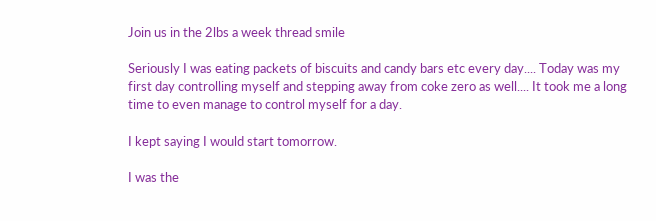Join us in the 2lbs a week thread smile

Seriously I was eating packets of biscuits and candy bars etc every day.... Today was my first day controlling myself and stepping away from coke zero as well.... It took me a long time to even manage to control myself for a day.

I kept saying I would start tomorrow.

I was the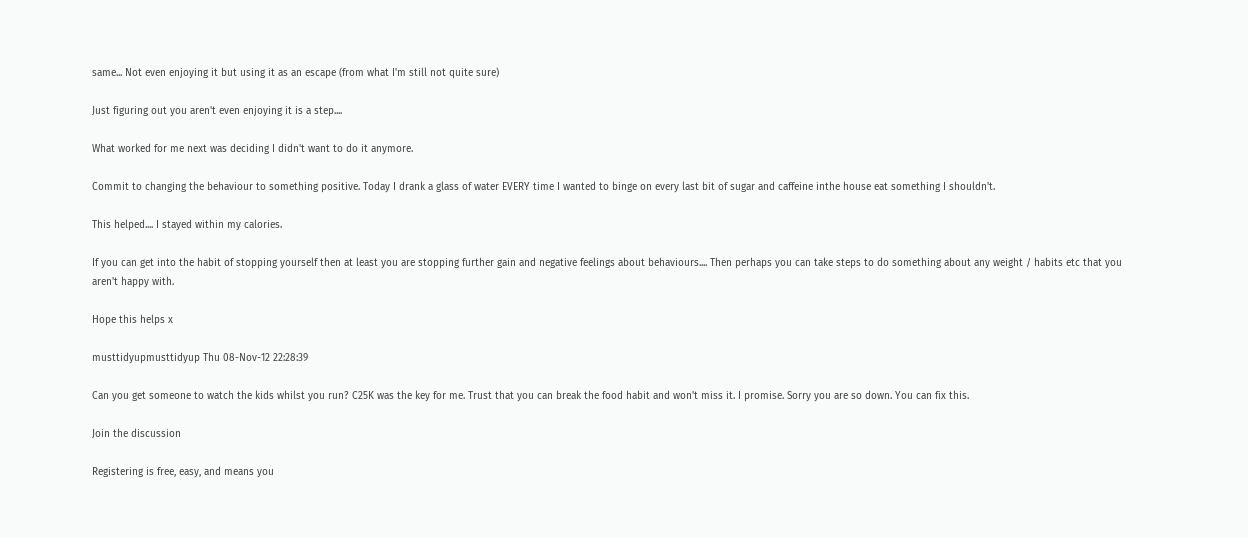same... Not even enjoying it but using it as an escape (from what I'm still not quite sure)

Just figuring out you aren't even enjoying it is a step....

What worked for me next was deciding I didn't want to do it anymore.

Commit to changing the behaviour to something positive. Today I drank a glass of water EVERY time I wanted to binge on every last bit of sugar and caffeine inthe house eat something I shouldn't.

This helped.... I stayed within my calories.

If you can get into the habit of stopping yourself then at least you are stopping further gain and negative feelings about behaviours.... Then perhaps you can take steps to do something about any weight / habits etc that you aren't happy with.

Hope this helps x

musttidyupmusttidyup Thu 08-Nov-12 22:28:39

Can you get someone to watch the kids whilst you run? C25K was the key for me. Trust that you can break the food habit and won't miss it. I promise. Sorry you are so down. You can fix this.

Join the discussion

Registering is free, easy, and means you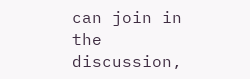can join in the discussion,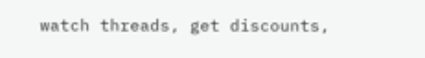watch threads, get discounts,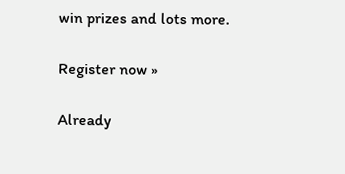win prizes and lots more.

Register now »

Already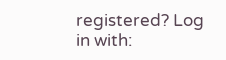registered? Log in with: